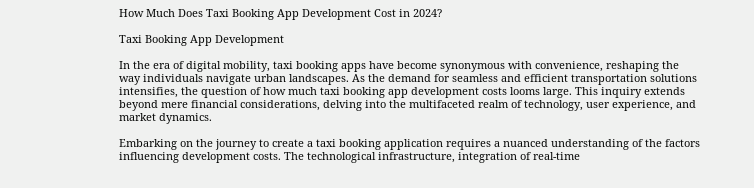How Much Does Taxi Booking App Development Cost in 2024?

Taxi Booking App Development

In the era of digital mobility, taxi booking apps have become synonymous with convenience, reshaping the way individuals navigate urban landscapes. As the demand for seamless and efficient transportation solutions intensifies, the question of how much taxi booking app development costs looms large. This inquiry extends beyond mere financial considerations, delving into the multifaceted realm of technology, user experience, and market dynamics.

Embarking on the journey to create a taxi booking application requires a nuanced understanding of the factors influencing development costs. The technological infrastructure, integration of real-time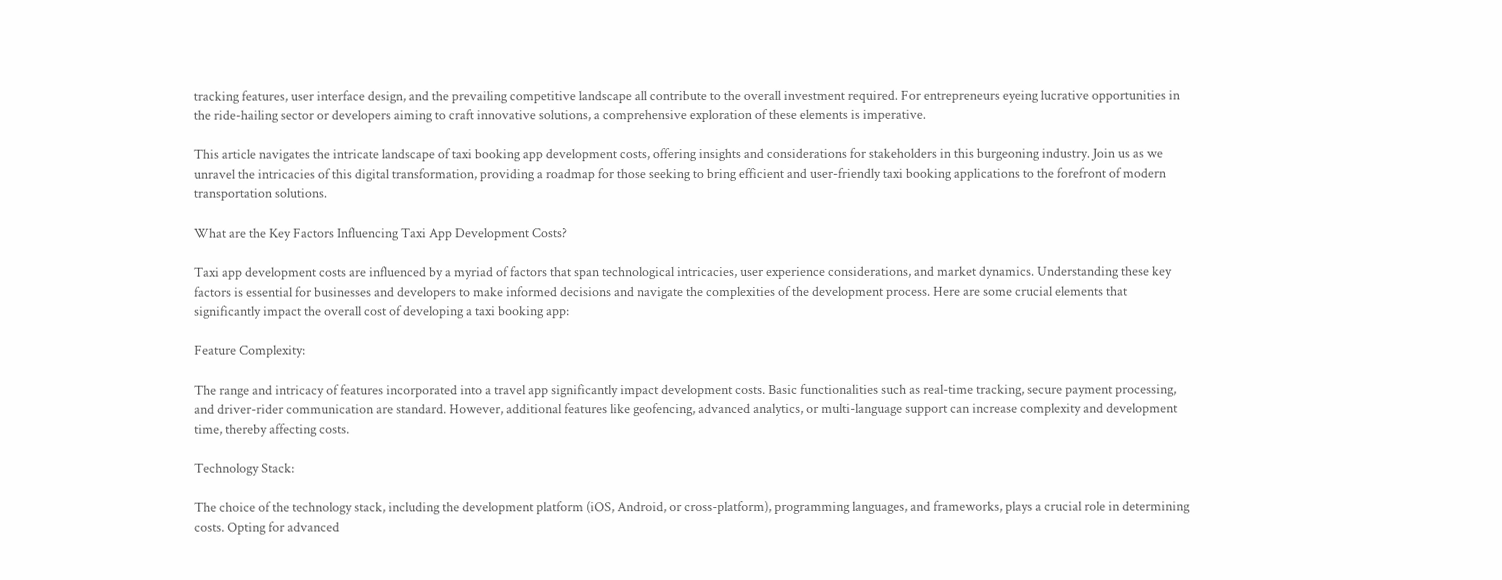tracking features, user interface design, and the prevailing competitive landscape all contribute to the overall investment required. For entrepreneurs eyeing lucrative opportunities in the ride-hailing sector or developers aiming to craft innovative solutions, a comprehensive exploration of these elements is imperative.

This article navigates the intricate landscape of taxi booking app development costs, offering insights and considerations for stakeholders in this burgeoning industry. Join us as we unravel the intricacies of this digital transformation, providing a roadmap for those seeking to bring efficient and user-friendly taxi booking applications to the forefront of modern transportation solutions.

What are the Key Factors Influencing Taxi App Development Costs?

Taxi app development costs are influenced by a myriad of factors that span technological intricacies, user experience considerations, and market dynamics. Understanding these key factors is essential for businesses and developers to make informed decisions and navigate the complexities of the development process. Here are some crucial elements that significantly impact the overall cost of developing a taxi booking app:

Feature Complexity:

The range and intricacy of features incorporated into a travel app significantly impact development costs. Basic functionalities such as real-time tracking, secure payment processing, and driver-rider communication are standard. However, additional features like geofencing, advanced analytics, or multi-language support can increase complexity and development time, thereby affecting costs.

Technology Stack:

The choice of the technology stack, including the development platform (iOS, Android, or cross-platform), programming languages, and frameworks, plays a crucial role in determining costs. Opting for advanced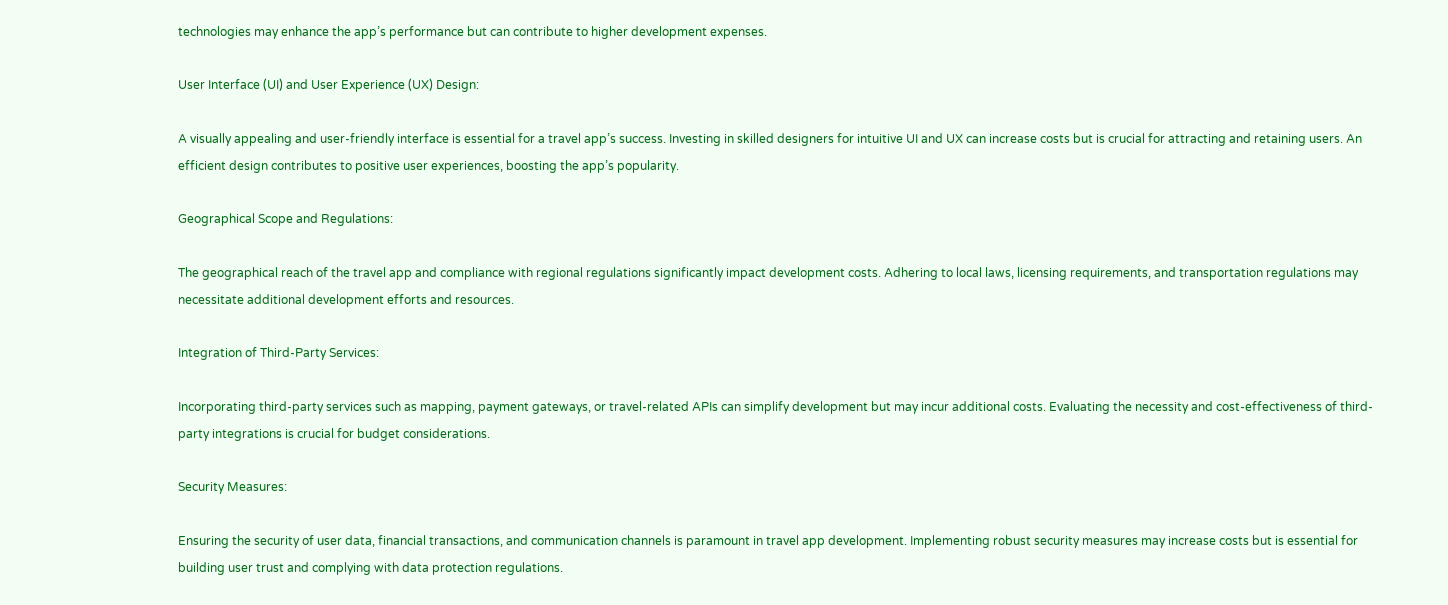technologies may enhance the app’s performance but can contribute to higher development expenses.

User Interface (UI) and User Experience (UX) Design:

A visually appealing and user-friendly interface is essential for a travel app’s success. Investing in skilled designers for intuitive UI and UX can increase costs but is crucial for attracting and retaining users. An efficient design contributes to positive user experiences, boosting the app’s popularity.

Geographical Scope and Regulations:

The geographical reach of the travel app and compliance with regional regulations significantly impact development costs. Adhering to local laws, licensing requirements, and transportation regulations may necessitate additional development efforts and resources.

Integration of Third-Party Services:

Incorporating third-party services such as mapping, payment gateways, or travel-related APIs can simplify development but may incur additional costs. Evaluating the necessity and cost-effectiveness of third-party integrations is crucial for budget considerations.

Security Measures:

Ensuring the security of user data, financial transactions, and communication channels is paramount in travel app development. Implementing robust security measures may increase costs but is essential for building user trust and complying with data protection regulations.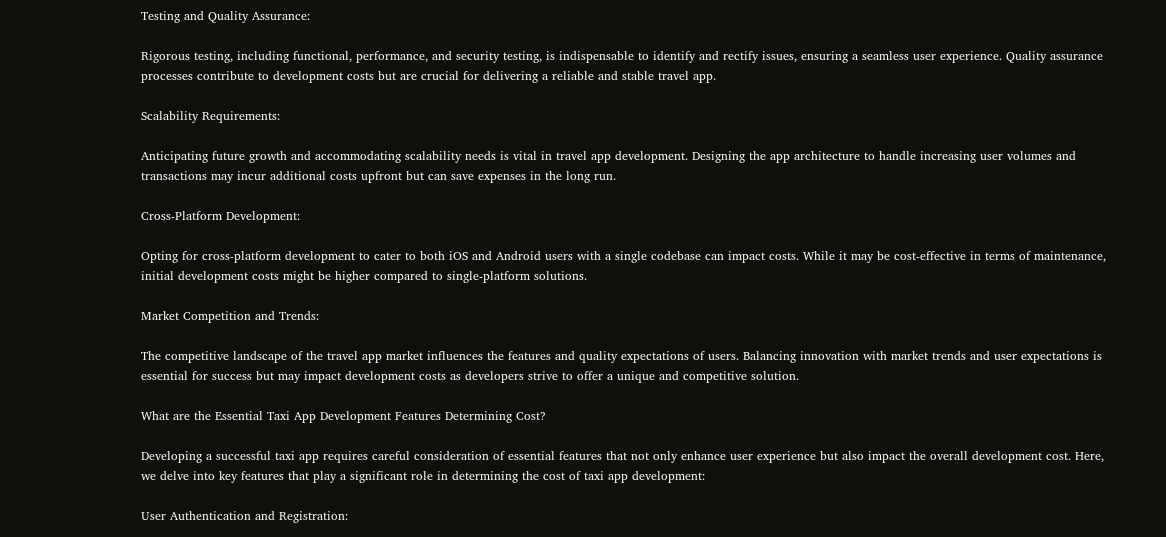Testing and Quality Assurance:

Rigorous testing, including functional, performance, and security testing, is indispensable to identify and rectify issues, ensuring a seamless user experience. Quality assurance processes contribute to development costs but are crucial for delivering a reliable and stable travel app.

Scalability Requirements:

Anticipating future growth and accommodating scalability needs is vital in travel app development. Designing the app architecture to handle increasing user volumes and transactions may incur additional costs upfront but can save expenses in the long run.

Cross-Platform Development:

Opting for cross-platform development to cater to both iOS and Android users with a single codebase can impact costs. While it may be cost-effective in terms of maintenance, initial development costs might be higher compared to single-platform solutions.

Market Competition and Trends:

The competitive landscape of the travel app market influences the features and quality expectations of users. Balancing innovation with market trends and user expectations is essential for success but may impact development costs as developers strive to offer a unique and competitive solution.

What are the Essential Taxi App Development Features Determining Cost?

Developing a successful taxi app requires careful consideration of essential features that not only enhance user experience but also impact the overall development cost. Here, we delve into key features that play a significant role in determining the cost of taxi app development:

User Authentication and Registration: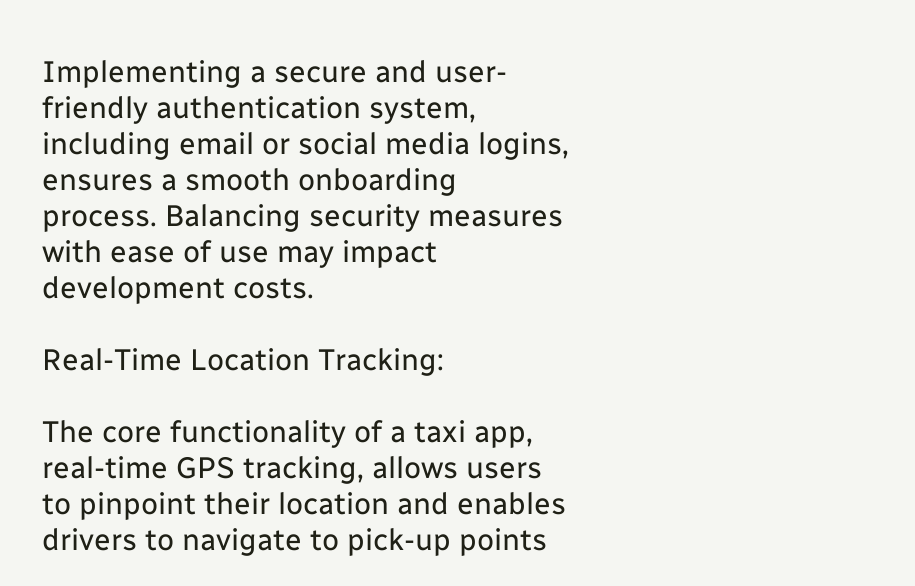Implementing a secure and user-friendly authentication system, including email or social media logins, ensures a smooth onboarding process. Balancing security measures with ease of use may impact development costs.

Real-Time Location Tracking:

The core functionality of a taxi app, real-time GPS tracking, allows users to pinpoint their location and enables drivers to navigate to pick-up points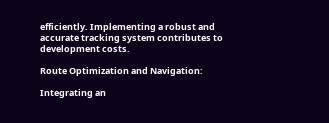efficiently. Implementing a robust and accurate tracking system contributes to development costs.

Route Optimization and Navigation:

Integrating an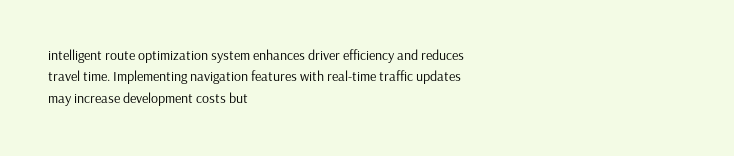intelligent route optimization system enhances driver efficiency and reduces travel time. Implementing navigation features with real-time traffic updates may increase development costs but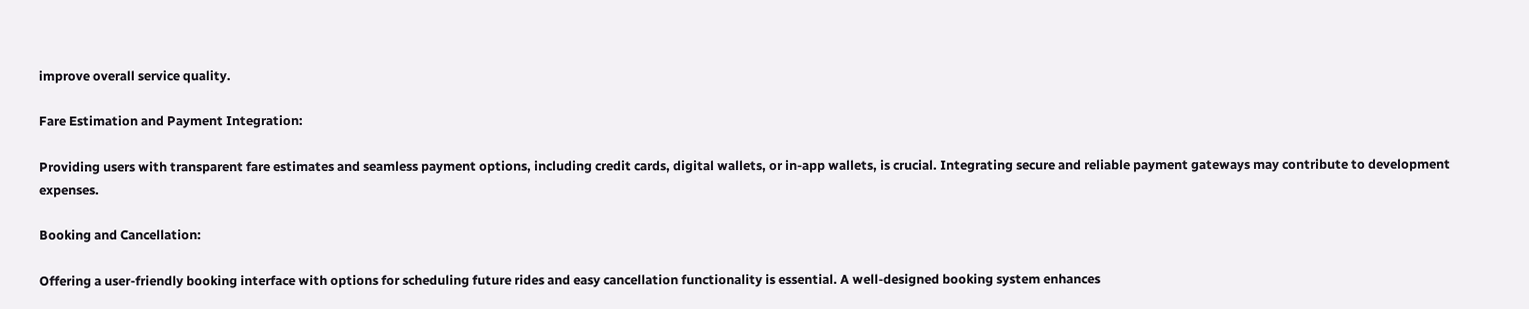improve overall service quality.

Fare Estimation and Payment Integration:

Providing users with transparent fare estimates and seamless payment options, including credit cards, digital wallets, or in-app wallets, is crucial. Integrating secure and reliable payment gateways may contribute to development expenses.

Booking and Cancellation:

Offering a user-friendly booking interface with options for scheduling future rides and easy cancellation functionality is essential. A well-designed booking system enhances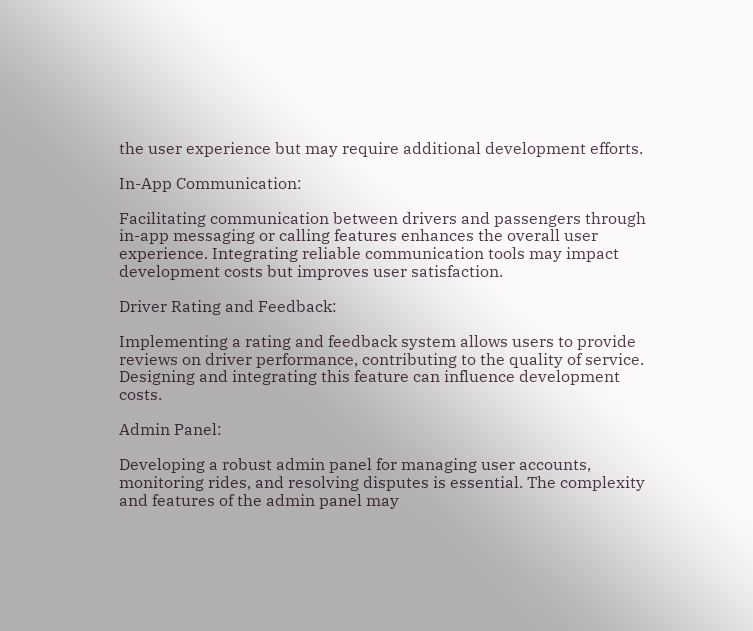the user experience but may require additional development efforts.

In-App Communication:

Facilitating communication between drivers and passengers through in-app messaging or calling features enhances the overall user experience. Integrating reliable communication tools may impact development costs but improves user satisfaction.

Driver Rating and Feedback:

Implementing a rating and feedback system allows users to provide reviews on driver performance, contributing to the quality of service. Designing and integrating this feature can influence development costs.

Admin Panel:

Developing a robust admin panel for managing user accounts, monitoring rides, and resolving disputes is essential. The complexity and features of the admin panel may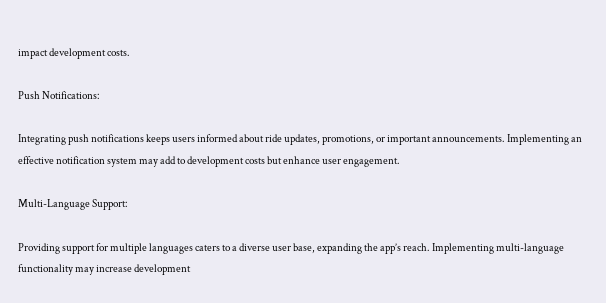impact development costs.

Push Notifications:

Integrating push notifications keeps users informed about ride updates, promotions, or important announcements. Implementing an effective notification system may add to development costs but enhance user engagement.

Multi-Language Support:

Providing support for multiple languages caters to a diverse user base, expanding the app’s reach. Implementing multi-language functionality may increase development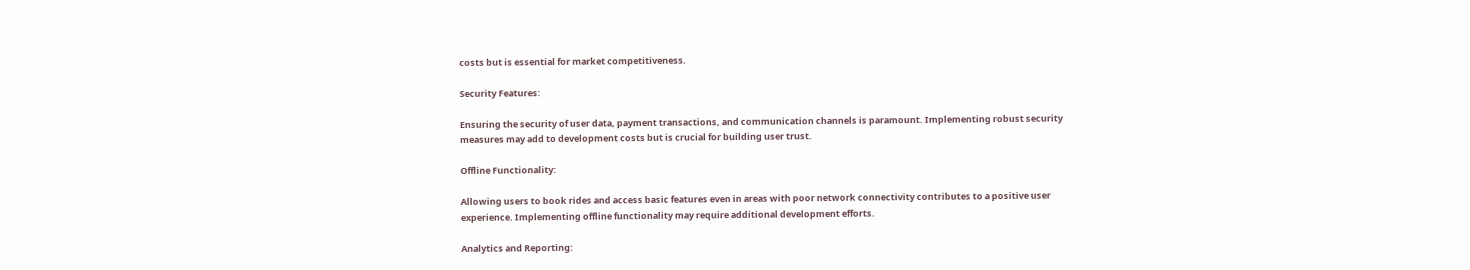costs but is essential for market competitiveness.

Security Features:

Ensuring the security of user data, payment transactions, and communication channels is paramount. Implementing robust security measures may add to development costs but is crucial for building user trust.

Offline Functionality:

Allowing users to book rides and access basic features even in areas with poor network connectivity contributes to a positive user experience. Implementing offline functionality may require additional development efforts.

Analytics and Reporting: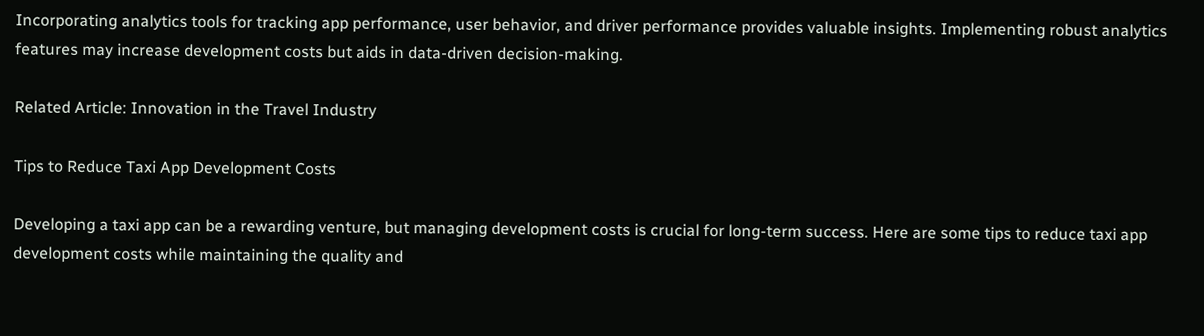Incorporating analytics tools for tracking app performance, user behavior, and driver performance provides valuable insights. Implementing robust analytics features may increase development costs but aids in data-driven decision-making.

Related Article: Innovation in the Travel Industry

Tips to Reduce Taxi App Development Costs

Developing a taxi app can be a rewarding venture, but managing development costs is crucial for long-term success. Here are some tips to reduce taxi app development costs while maintaining the quality and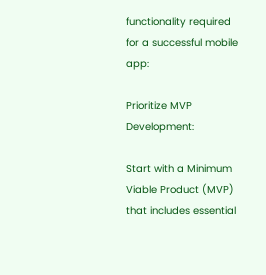functionality required for a successful mobile app:

Prioritize MVP Development:

Start with a Minimum Viable Product (MVP) that includes essential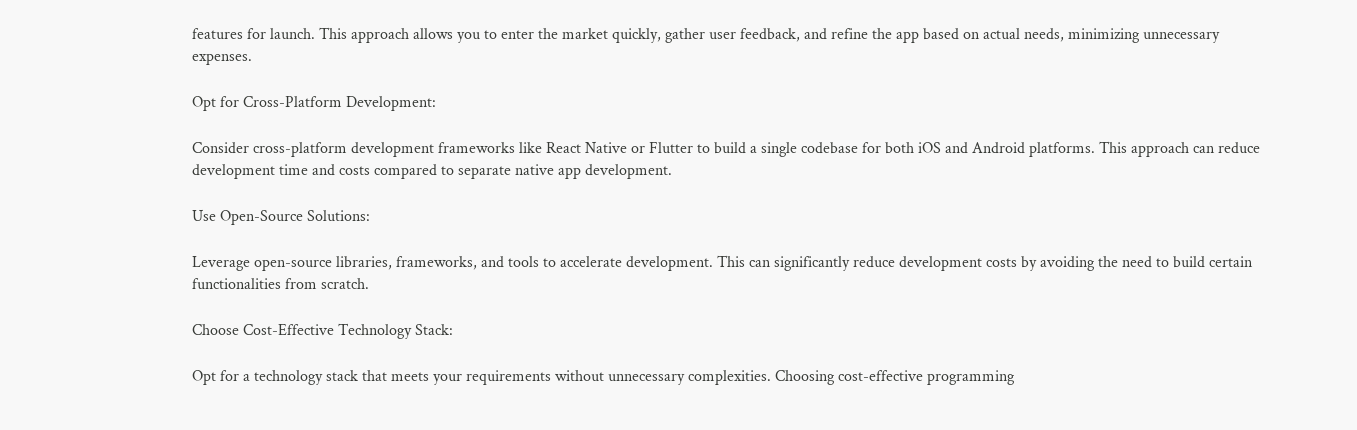features for launch. This approach allows you to enter the market quickly, gather user feedback, and refine the app based on actual needs, minimizing unnecessary expenses.

Opt for Cross-Platform Development:

Consider cross-platform development frameworks like React Native or Flutter to build a single codebase for both iOS and Android platforms. This approach can reduce development time and costs compared to separate native app development.

Use Open-Source Solutions:

Leverage open-source libraries, frameworks, and tools to accelerate development. This can significantly reduce development costs by avoiding the need to build certain functionalities from scratch.

Choose Cost-Effective Technology Stack:

Opt for a technology stack that meets your requirements without unnecessary complexities. Choosing cost-effective programming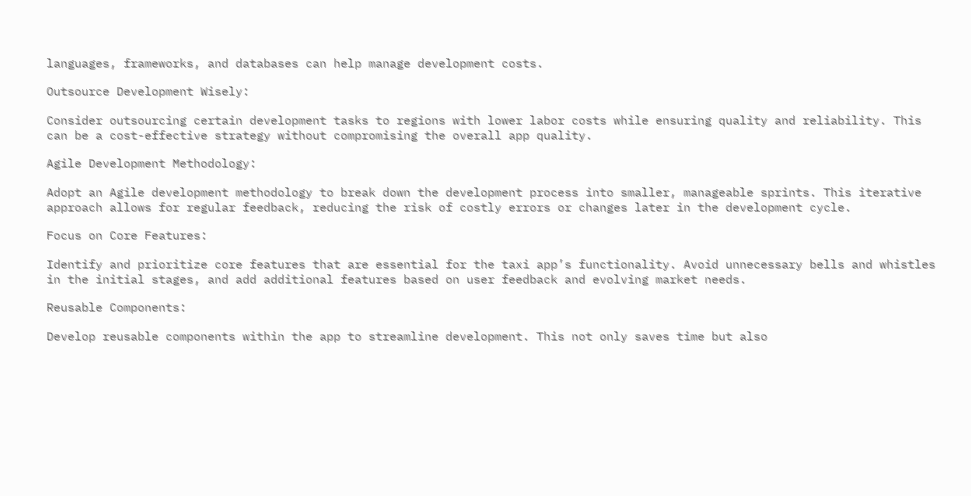languages, frameworks, and databases can help manage development costs.

Outsource Development Wisely:

Consider outsourcing certain development tasks to regions with lower labor costs while ensuring quality and reliability. This can be a cost-effective strategy without compromising the overall app quality.

Agile Development Methodology:

Adopt an Agile development methodology to break down the development process into smaller, manageable sprints. This iterative approach allows for regular feedback, reducing the risk of costly errors or changes later in the development cycle.

Focus on Core Features:

Identify and prioritize core features that are essential for the taxi app’s functionality. Avoid unnecessary bells and whistles in the initial stages, and add additional features based on user feedback and evolving market needs.

Reusable Components:

Develop reusable components within the app to streamline development. This not only saves time but also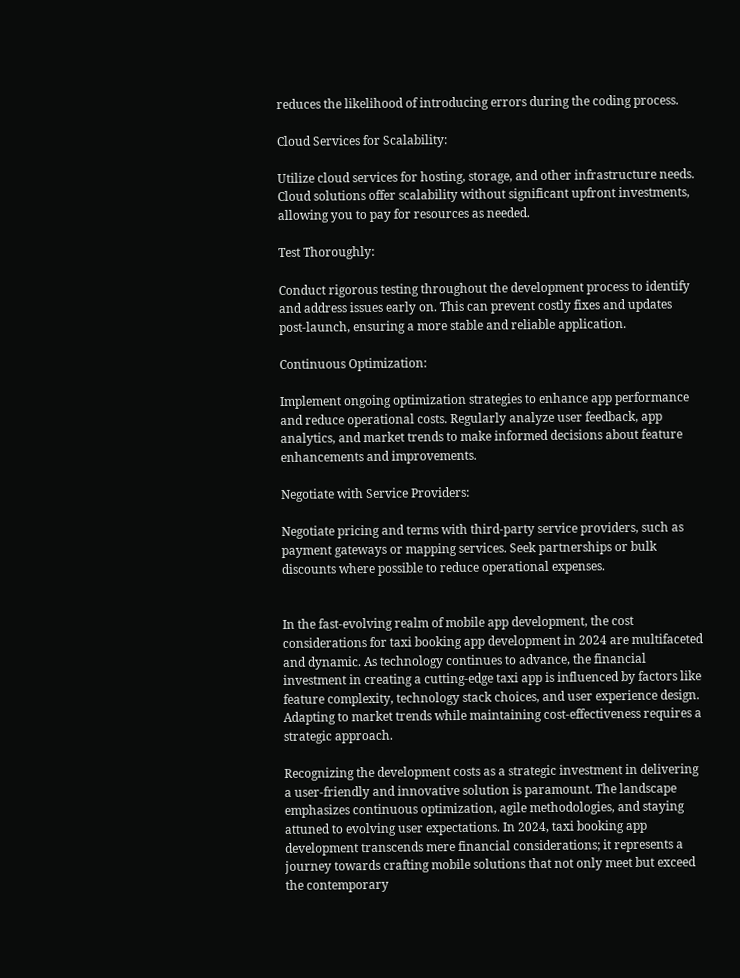reduces the likelihood of introducing errors during the coding process.

Cloud Services for Scalability:

Utilize cloud services for hosting, storage, and other infrastructure needs. Cloud solutions offer scalability without significant upfront investments, allowing you to pay for resources as needed.

Test Thoroughly:

Conduct rigorous testing throughout the development process to identify and address issues early on. This can prevent costly fixes and updates post-launch, ensuring a more stable and reliable application.

Continuous Optimization:

Implement ongoing optimization strategies to enhance app performance and reduce operational costs. Regularly analyze user feedback, app analytics, and market trends to make informed decisions about feature enhancements and improvements.

Negotiate with Service Providers:

Negotiate pricing and terms with third-party service providers, such as payment gateways or mapping services. Seek partnerships or bulk discounts where possible to reduce operational expenses.


In the fast-evolving realm of mobile app development, the cost considerations for taxi booking app development in 2024 are multifaceted and dynamic. As technology continues to advance, the financial investment in creating a cutting-edge taxi app is influenced by factors like feature complexity, technology stack choices, and user experience design. Adapting to market trends while maintaining cost-effectiveness requires a strategic approach.

Recognizing the development costs as a strategic investment in delivering a user-friendly and innovative solution is paramount. The landscape emphasizes continuous optimization, agile methodologies, and staying attuned to evolving user expectations. In 2024, taxi booking app development transcends mere financial considerations; it represents a journey towards crafting mobile solutions that not only meet but exceed the contemporary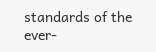standards of the ever-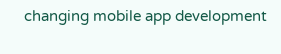changing mobile app development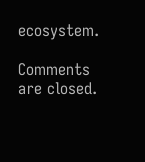ecosystem.

Comments are closed.